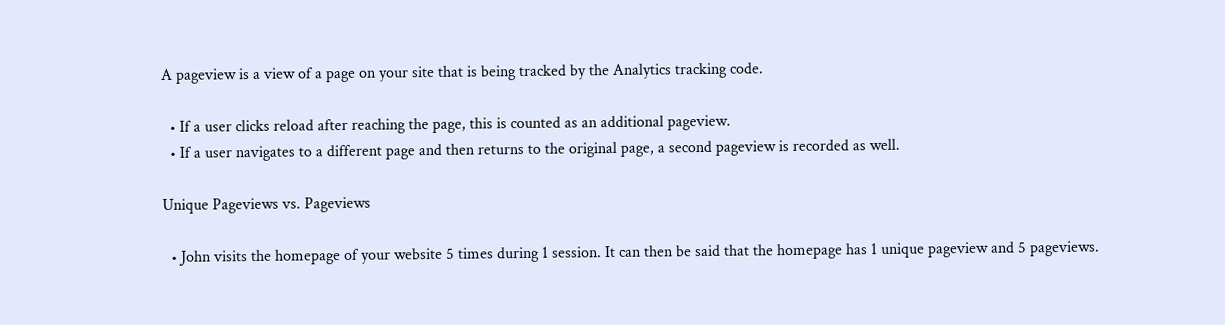A pageview is a view of a page on your site that is being tracked by the Analytics tracking code.

  • If a user clicks reload after reaching the page, this is counted as an additional pageview.
  • If a user navigates to a different page and then returns to the original page, a second pageview is recorded as well.

Unique Pageviews vs. Pageviews

  • John visits the homepage of your website 5 times during 1 session. It can then be said that the homepage has 1 unique pageview and 5 pageviews.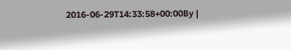2016-06-29T14:33:58+00:00By |